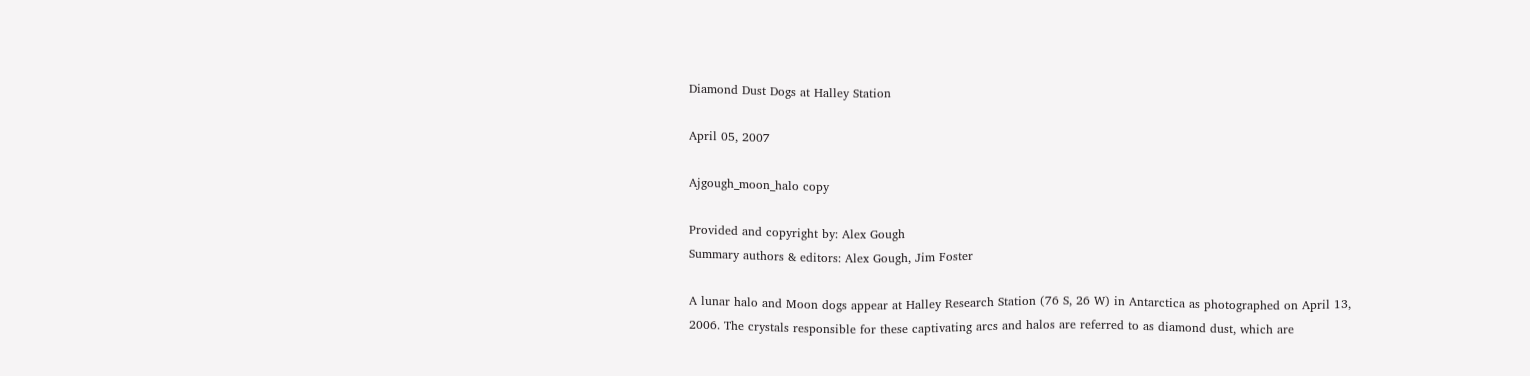Diamond Dust Dogs at Halley Station

April 05, 2007

Ajgough_moon_halo copy

Provided and copyright by: Alex Gough
Summary authors & editors: Alex Gough, Jim Foster

A lunar halo and Moon dogs appear at Halley Research Station (76 S, 26 W) in Antarctica as photographed on April 13, 2006. The crystals responsible for these captivating arcs and halos are referred to as diamond dust, which are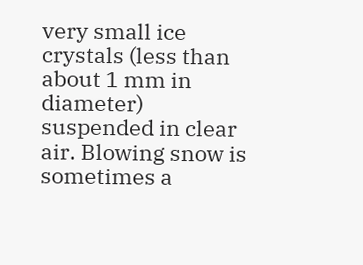very small ice crystals (less than about 1 mm in diameter) suspended in clear air. Blowing snow is sometimes a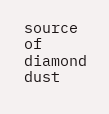source of diamond dust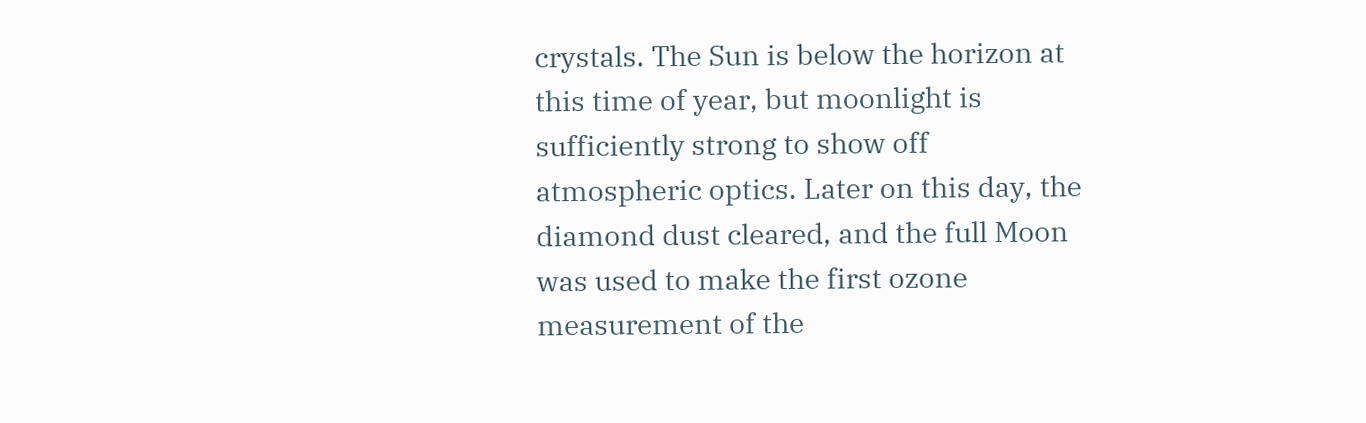crystals. The Sun is below the horizon at this time of year, but moonlight is sufficiently strong to show off atmospheric optics. Later on this day, the diamond dust cleared, and the full Moon was used to make the first ozone measurement of the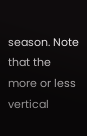season. Note that the more or less vertical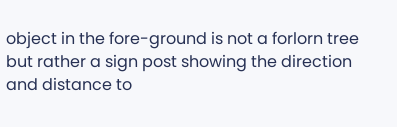object in the fore-ground is not a forlorn tree but rather a sign post showing the direction and distance to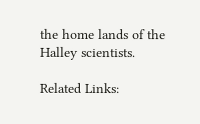the home lands of the Halley scientists.

Related Links: